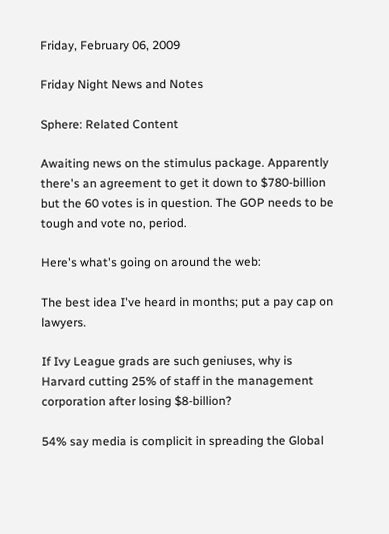Friday, February 06, 2009

Friday Night News and Notes

Sphere: Related Content

Awaiting news on the stimulus package. Apparently there's an agreement to get it down to $780-billion but the 60 votes is in question. The GOP needs to be tough and vote no, period.

Here's what's going on around the web:

The best idea I've heard in months; put a pay cap on lawyers.

If Ivy League grads are such geniuses, why is Harvard cutting 25% of staff in the management corporation after losing $8-billion?

54% say media is complicit in spreading the Global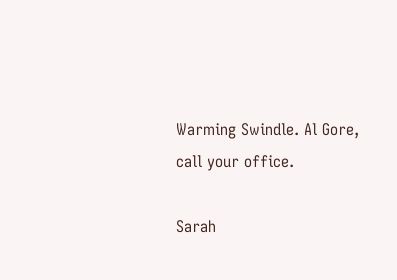Warming Swindle. Al Gore, call your office.

Sarah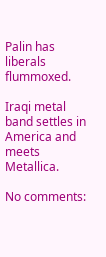Palin has liberals flummoxed.

Iraqi metal band settles in America and meets Metallica.

No comments: